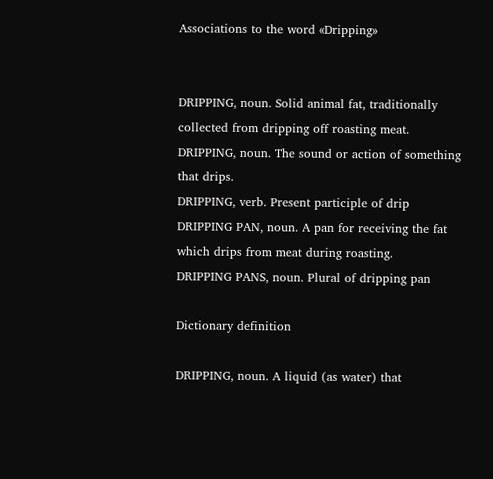Associations to the word «Dripping»


DRIPPING, noun. Solid animal fat, traditionally collected from dripping off roasting meat.
DRIPPING, noun. The sound or action of something that drips.
DRIPPING, verb. Present participle of drip
DRIPPING PAN, noun. A pan for receiving the fat which drips from meat during roasting.
DRIPPING PANS, noun. Plural of dripping pan

Dictionary definition

DRIPPING, noun. A liquid (as water) that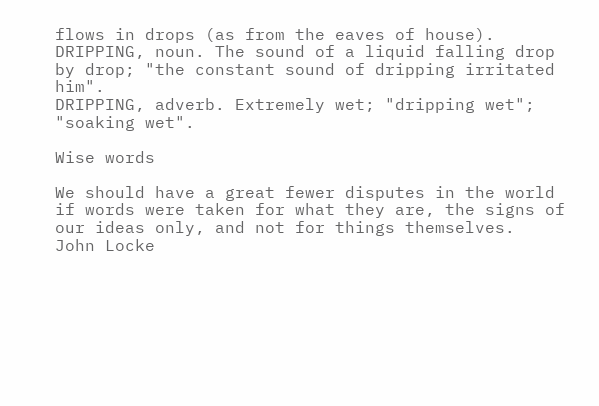flows in drops (as from the eaves of house).
DRIPPING, noun. The sound of a liquid falling drop by drop; "the constant sound of dripping irritated him".
DRIPPING, adverb. Extremely wet; "dripping wet"; "soaking wet".

Wise words

We should have a great fewer disputes in the world if words were taken for what they are, the signs of our ideas only, and not for things themselves.
John Locke